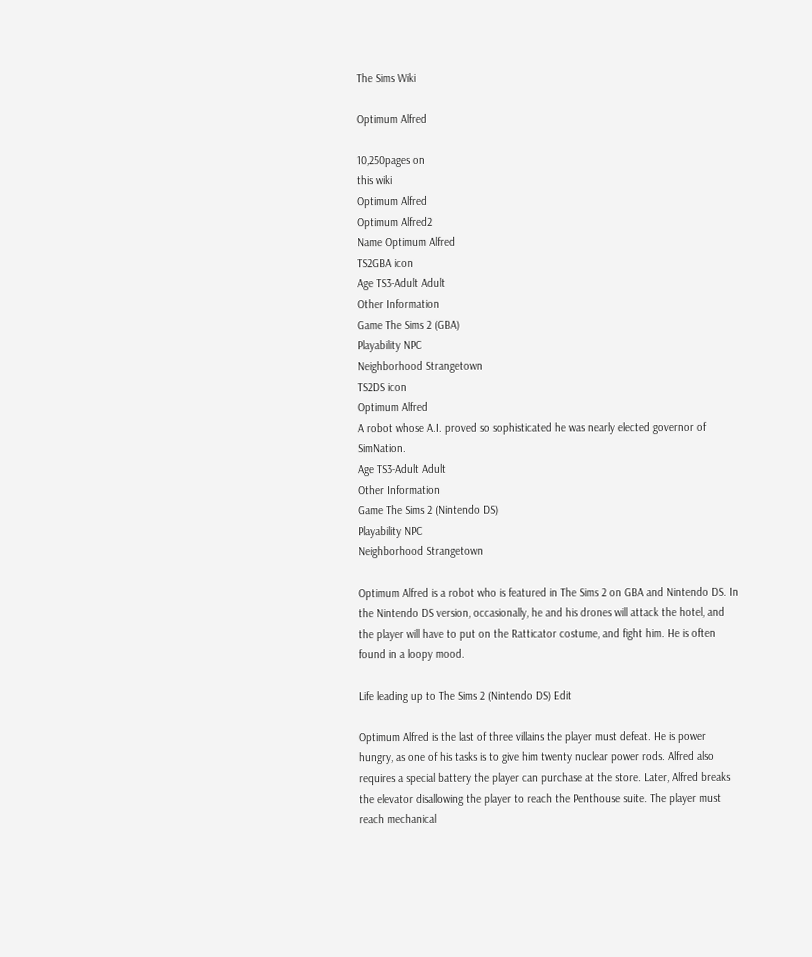The Sims Wiki

Optimum Alfred

10,250pages on
this wiki
Optimum Alfred
Optimum Alfred2
Name Optimum Alfred
TS2GBA icon
Age TS3-Adult Adult
Other Information
Game The Sims 2 (GBA)
Playability NPC
Neighborhood Strangetown
TS2DS icon
Optimum Alfred
A robot whose A.I. proved so sophisticated he was nearly elected governor of SimNation.
Age TS3-Adult Adult
Other Information
Game The Sims 2 (Nintendo DS)
Playability NPC
Neighborhood Strangetown

Optimum Alfred is a robot who is featured in The Sims 2 on GBA and Nintendo DS. In the Nintendo DS version, occasionally, he and his drones will attack the hotel, and the player will have to put on the Ratticator costume, and fight him. He is often found in a loopy mood.

Life leading up to The Sims 2 (Nintendo DS) Edit

Optimum Alfred is the last of three villains the player must defeat. He is power hungry, as one of his tasks is to give him twenty nuclear power rods. Alfred also requires a special battery the player can purchase at the store. Later, Alfred breaks the elevator disallowing the player to reach the Penthouse suite. The player must reach mechanical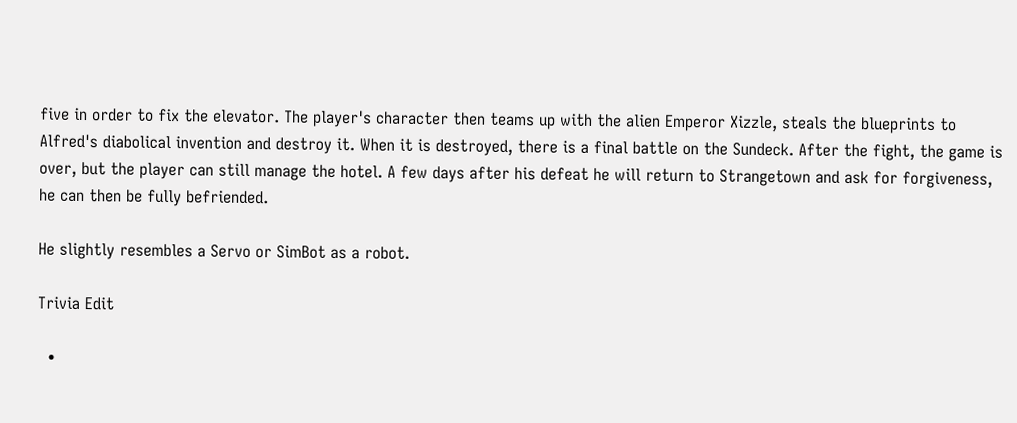five in order to fix the elevator. The player's character then teams up with the alien Emperor Xizzle, steals the blueprints to Alfred's diabolical invention and destroy it. When it is destroyed, there is a final battle on the Sundeck. After the fight, the game is over, but the player can still manage the hotel. A few days after his defeat he will return to Strangetown and ask for forgiveness, he can then be fully befriended.

He slightly resembles a Servo or SimBot as a robot.

Trivia Edit

  •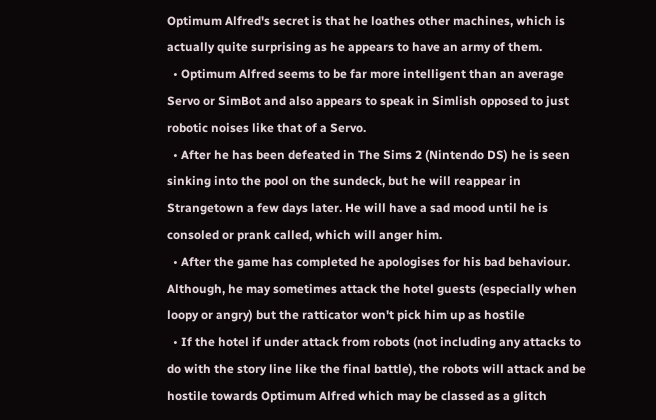Optimum Alfred's secret is that he loathes other machines, which is actually quite surprising as he appears to have an army of them.
  • Optimum Alfred seems to be far more intelligent than an average Servo or SimBot and also appears to speak in Simlish opposed to just robotic noises like that of a Servo.
  • After he has been defeated in The Sims 2 (Nintendo DS) he is seen sinking into the pool on the sundeck, but he will reappear in Strangetown a few days later. He will have a sad mood until he is consoled or prank called, which will anger him.
  • After the game has completed he apologises for his bad behaviour. Although, he may sometimes attack the hotel guests (especially when loopy or angry) but the ratticator won't pick him up as hostile
  • If the hotel if under attack from robots (not including any attacks to do with the story line like the final battle), the robots will attack and be hostile towards Optimum Alfred which may be classed as a glitch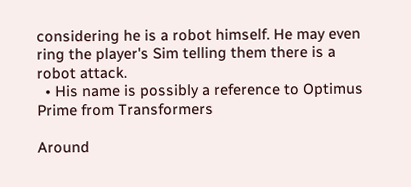considering he is a robot himself. He may even ring the player's Sim telling them there is a robot attack.
  • His name is possibly a reference to Optimus Prime from Transformers

Around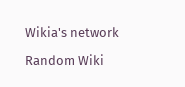Wikia's network

Random Wiki